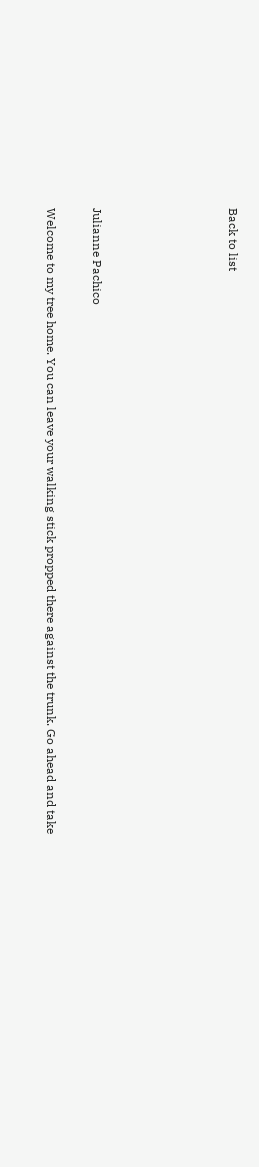Back to list





Julianne Pachico

Welcome to my tree home. You can leave your walking stick propped there against the trunk. Go ahead and take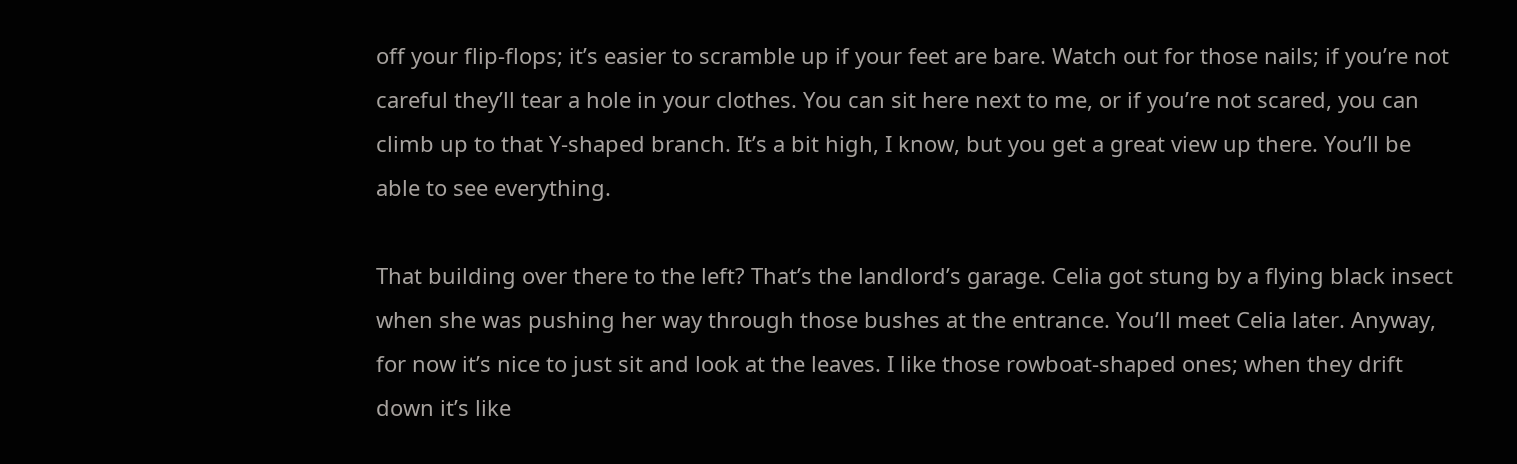off your flip-flops; it’s easier to scramble up if your feet are bare. Watch out for those nails; if you’re not careful they’ll tear a hole in your clothes. You can sit here next to me, or if you’re not scared, you can climb up to that Y-shaped branch. It’s a bit high, I know, but you get a great view up there. You’ll be able to see everything.

That building over there to the left? That’s the landlord’s garage. Celia got stung by a flying black insect when she was pushing her way through those bushes at the entrance. You’ll meet Celia later. Anyway, for now it’s nice to just sit and look at the leaves. I like those rowboat-shaped ones; when they drift down it’s like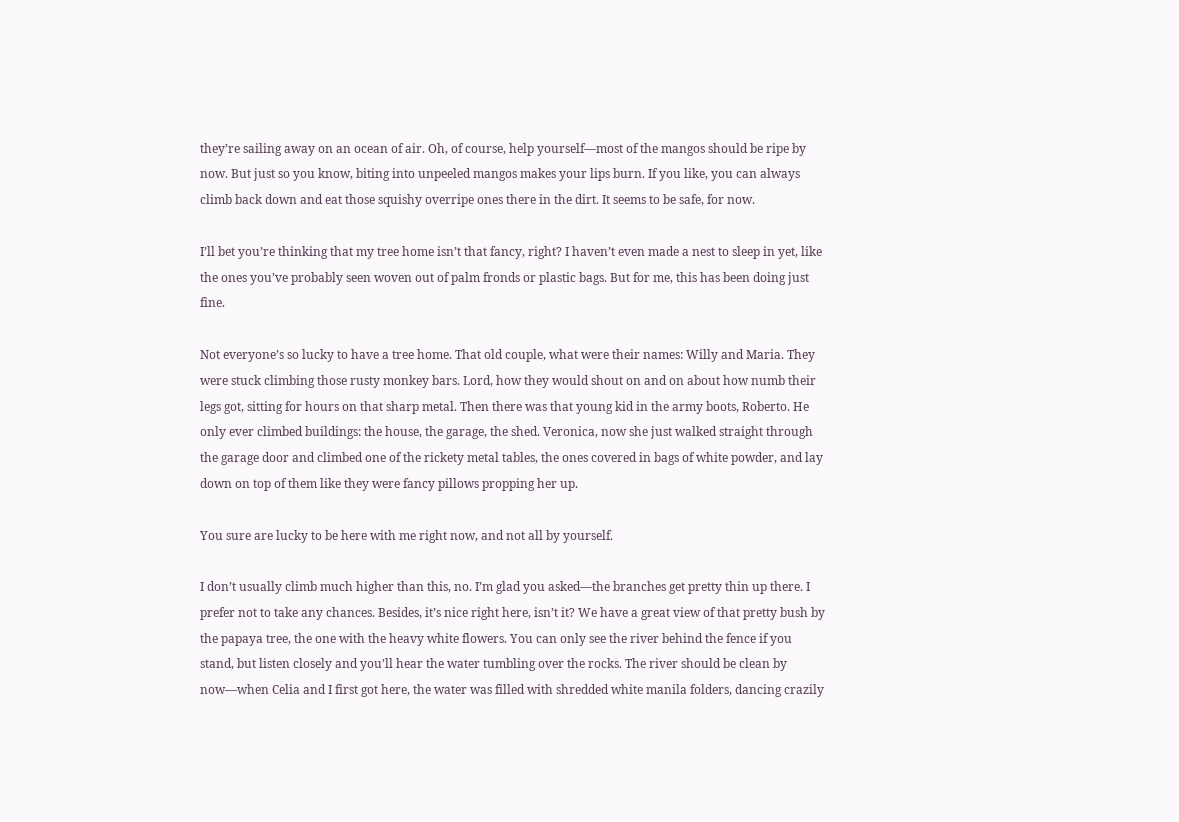they’re sailing away on an ocean of air. Oh, of course, help yourself—most of the mangos should be ripe by now. But just so you know, biting into unpeeled mangos makes your lips burn. If you like, you can always climb back down and eat those squishy overripe ones there in the dirt. It seems to be safe, for now.

I’ll bet you’re thinking that my tree home isn’t that fancy, right? I haven’t even made a nest to sleep in yet, like the ones you’ve probably seen woven out of palm fronds or plastic bags. But for me, this has been doing just fine.

Not everyone’s so lucky to have a tree home. That old couple, what were their names: Willy and Maria. They were stuck climbing those rusty monkey bars. Lord, how they would shout on and on about how numb their legs got, sitting for hours on that sharp metal. Then there was that young kid in the army boots, Roberto. He only ever climbed buildings: the house, the garage, the shed. Veronica, now she just walked straight through the garage door and climbed one of the rickety metal tables, the ones covered in bags of white powder, and lay down on top of them like they were fancy pillows propping her up.

You sure are lucky to be here with me right now, and not all by yourself.

I don’t usually climb much higher than this, no. I’m glad you asked—the branches get pretty thin up there. I prefer not to take any chances. Besides, it’s nice right here, isn’t it? We have a great view of that pretty bush by the papaya tree, the one with the heavy white flowers. You can only see the river behind the fence if you stand, but listen closely and you’ll hear the water tumbling over the rocks. The river should be clean by now—when Celia and I first got here, the water was filled with shredded white manila folders, dancing crazily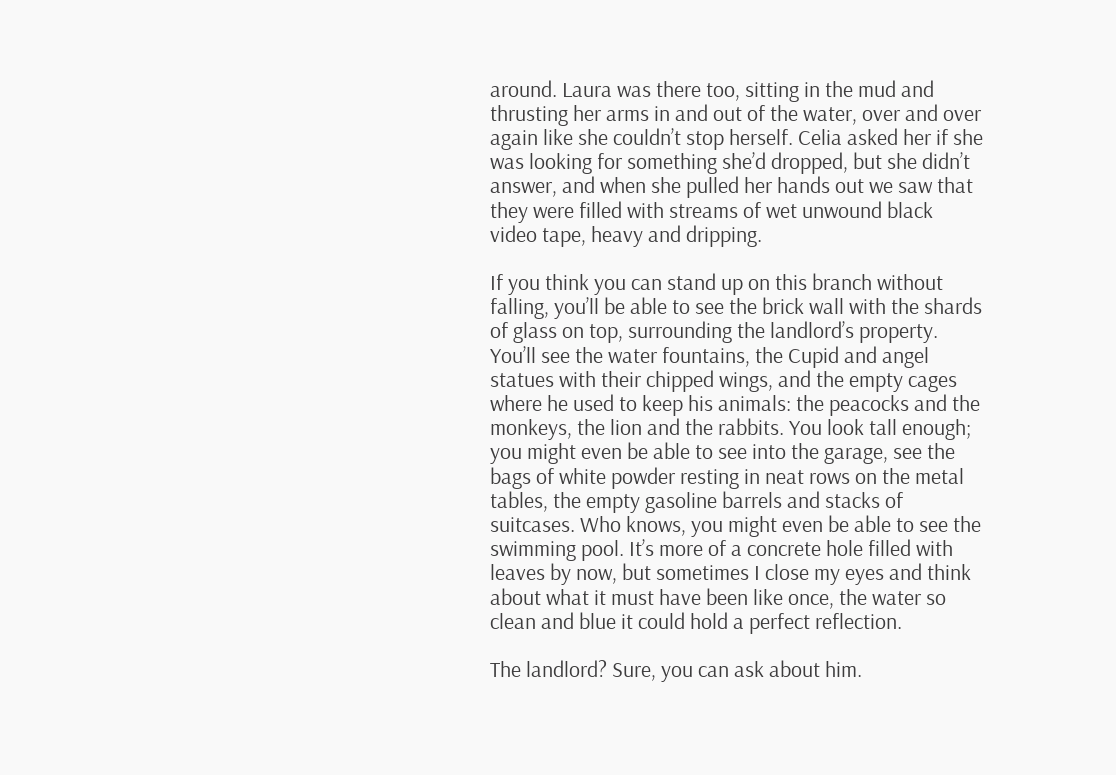around. Laura was there too, sitting in the mud and thrusting her arms in and out of the water, over and over again like she couldn’t stop herself. Celia asked her if she was looking for something she’d dropped, but she didn’t answer, and when she pulled her hands out we saw that they were filled with streams of wet unwound black video tape, heavy and dripping.

If you think you can stand up on this branch without falling, you’ll be able to see the brick wall with the shards of glass on top, surrounding the landlord’s property. You’ll see the water fountains, the Cupid and angel statues with their chipped wings, and the empty cages where he used to keep his animals: the peacocks and the monkeys, the lion and the rabbits. You look tall enough; you might even be able to see into the garage, see the bags of white powder resting in neat rows on the metal tables, the empty gasoline barrels and stacks of suitcases. Who knows, you might even be able to see the swimming pool. It’s more of a concrete hole filled with leaves by now, but sometimes I close my eyes and think about what it must have been like once, the water so clean and blue it could hold a perfect reflection.

The landlord? Sure, you can ask about him.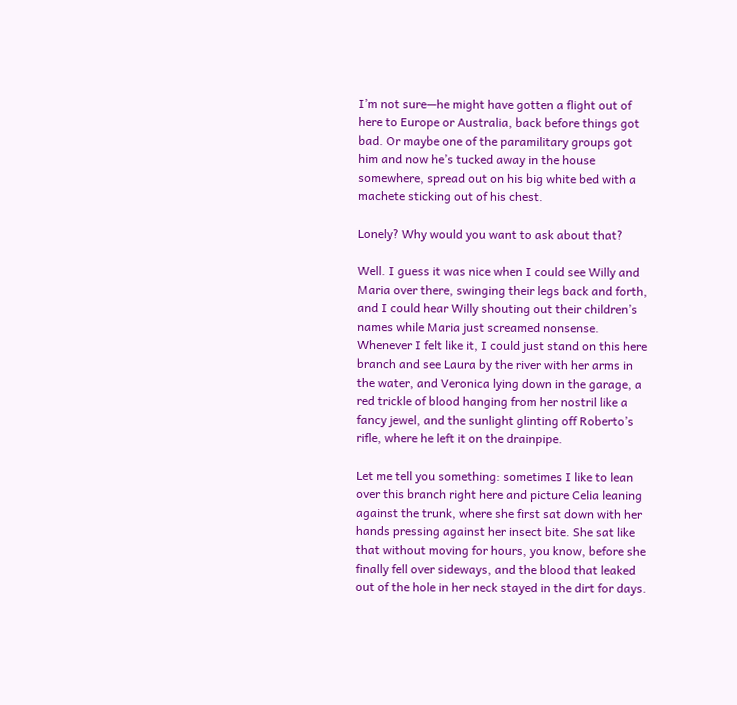I’m not sure—he might have gotten a flight out of here to Europe or Australia, back before things got bad. Or maybe one of the paramilitary groups got him and now he’s tucked away in the house somewhere, spread out on his big white bed with a machete sticking out of his chest.

Lonely? Why would you want to ask about that?

Well. I guess it was nice when I could see Willy and Maria over there, swinging their legs back and forth, and I could hear Willy shouting out their children’s names while Maria just screamed nonsense. Whenever I felt like it, I could just stand on this here branch and see Laura by the river with her arms in the water, and Veronica lying down in the garage, a red trickle of blood hanging from her nostril like a fancy jewel, and the sunlight glinting off Roberto’s rifle, where he left it on the drainpipe.

Let me tell you something: sometimes I like to lean over this branch right here and picture Celia leaning against the trunk, where she first sat down with her hands pressing against her insect bite. She sat like that without moving for hours, you know, before she finally fell over sideways, and the blood that leaked out of the hole in her neck stayed in the dirt for days.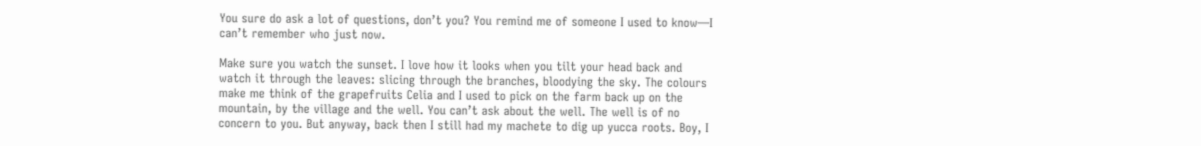You sure do ask a lot of questions, don’t you? You remind me of someone I used to know—I can’t remember who just now.

Make sure you watch the sunset. I love how it looks when you tilt your head back and watch it through the leaves: slicing through the branches, bloodying the sky. The colours make me think of the grapefruits Celia and I used to pick on the farm back up on the mountain, by the village and the well. You can’t ask about the well. The well is of no concern to you. But anyway, back then I still had my machete to dig up yucca roots. Boy, I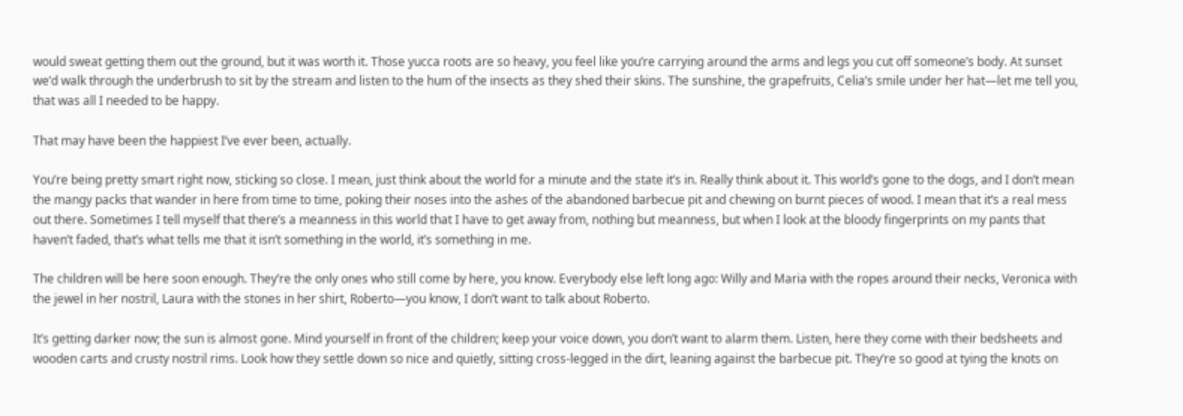would sweat getting them out the ground, but it was worth it. Those yucca roots are so heavy, you feel like you’re carrying around the arms and legs you cut off someone’s body. At sunset we’d walk through the underbrush to sit by the stream and listen to the hum of the insects as they shed their skins. The sunshine, the grapefruits, Celia’s smile under her hat—let me tell you, that was all I needed to be happy.

That may have been the happiest I’ve ever been, actually.

You’re being pretty smart right now, sticking so close. I mean, just think about the world for a minute and the state it’s in. Really think about it. This world’s gone to the dogs, and I don’t mean the mangy packs that wander in here from time to time, poking their noses into the ashes of the abandoned barbecue pit and chewing on burnt pieces of wood. I mean that it’s a real mess out there. Sometimes I tell myself that there’s a meanness in this world that I have to get away from, nothing but meanness, but when I look at the bloody fingerprints on my pants that haven’t faded, that’s what tells me that it isn’t something in the world, it’s something in me.

The children will be here soon enough. They’re the only ones who still come by here, you know. Everybody else left long ago: Willy and Maria with the ropes around their necks, Veronica with the jewel in her nostril, Laura with the stones in her shirt, Roberto—you know, I don’t want to talk about Roberto.

It’s getting darker now; the sun is almost gone. Mind yourself in front of the children; keep your voice down, you don’t want to alarm them. Listen, here they come with their bedsheets and wooden carts and crusty nostril rims. Look how they settle down so nice and quietly, sitting cross-legged in the dirt, leaning against the barbecue pit. They’re so good at tying the knots on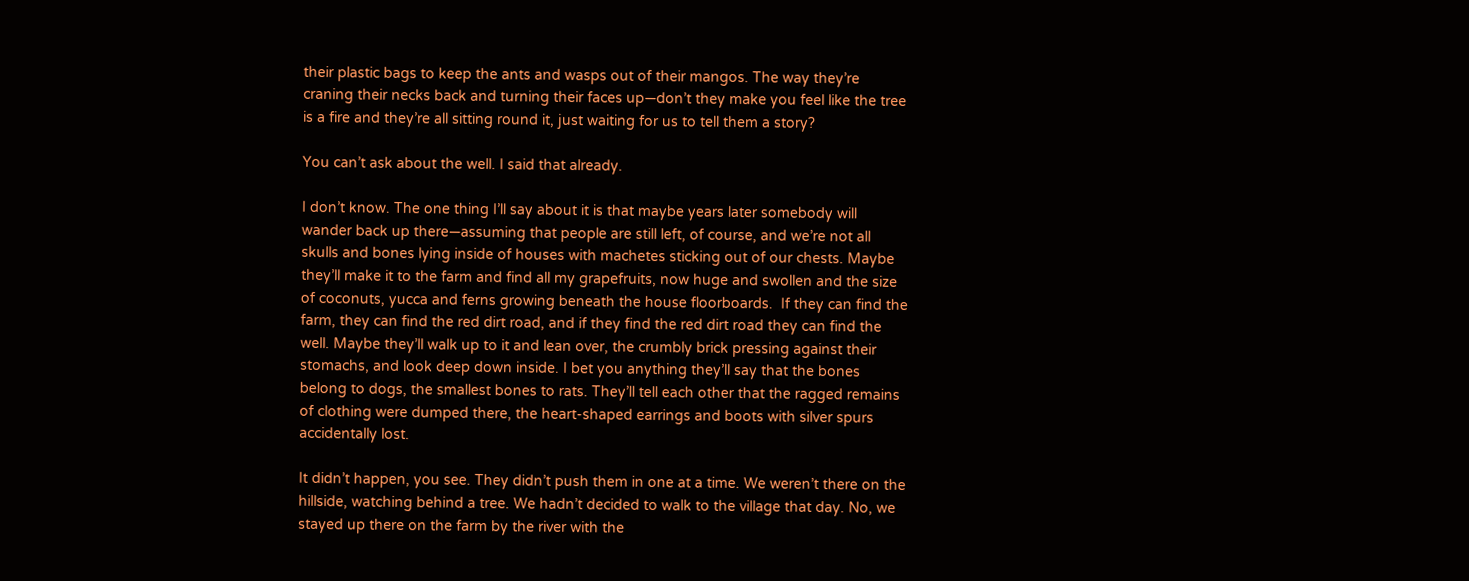their plastic bags to keep the ants and wasps out of their mangos. The way they’re craning their necks back and turning their faces up—don’t they make you feel like the tree is a fire and they’re all sitting round it, just waiting for us to tell them a story?

You can’t ask about the well. I said that already.

I don’t know. The one thing I’ll say about it is that maybe years later somebody will wander back up there—assuming that people are still left, of course, and we’re not all skulls and bones lying inside of houses with machetes sticking out of our chests. Maybe they’ll make it to the farm and find all my grapefruits, now huge and swollen and the size of coconuts, yucca and ferns growing beneath the house floorboards.  If they can find the farm, they can find the red dirt road, and if they find the red dirt road they can find the well. Maybe they’ll walk up to it and lean over, the crumbly brick pressing against their stomachs, and look deep down inside. I bet you anything they’ll say that the bones belong to dogs, the smallest bones to rats. They’ll tell each other that the ragged remains of clothing were dumped there, the heart-shaped earrings and boots with silver spurs accidentally lost.

It didn’t happen, you see. They didn’t push them in one at a time. We weren’t there on the hillside, watching behind a tree. We hadn’t decided to walk to the village that day. No, we stayed up there on the farm by the river with the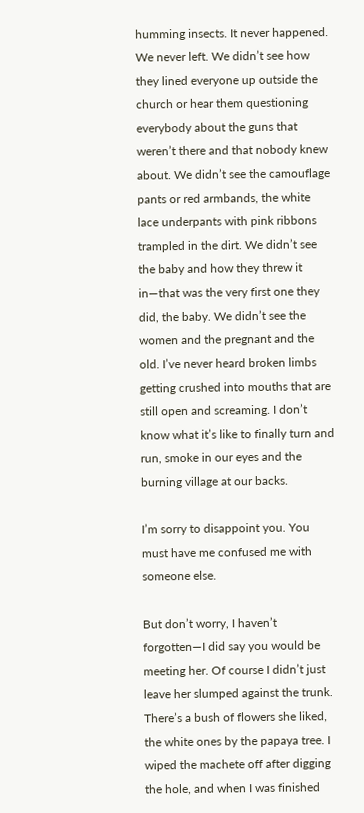humming insects. It never happened. We never left. We didn’t see how they lined everyone up outside the church or hear them questioning everybody about the guns that weren’t there and that nobody knew about. We didn’t see the camouflage pants or red armbands, the white lace underpants with pink ribbons trampled in the dirt. We didn’t see the baby and how they threw it in—that was the very first one they did, the baby. We didn’t see the women and the pregnant and the old. I’ve never heard broken limbs getting crushed into mouths that are still open and screaming. I don’t know what it’s like to finally turn and run, smoke in our eyes and the burning village at our backs.

I’m sorry to disappoint you. You must have me confused me with someone else.

But don’t worry, I haven’t forgotten—I did say you would be meeting her. Of course I didn’t just leave her slumped against the trunk. There’s a bush of flowers she liked, the white ones by the papaya tree. I wiped the machete off after digging the hole, and when I was finished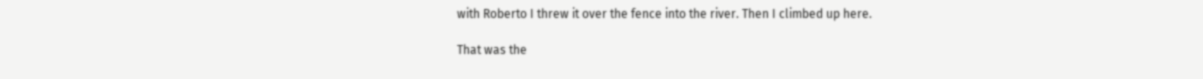with Roberto I threw it over the fence into the river. Then I climbed up here.

That was the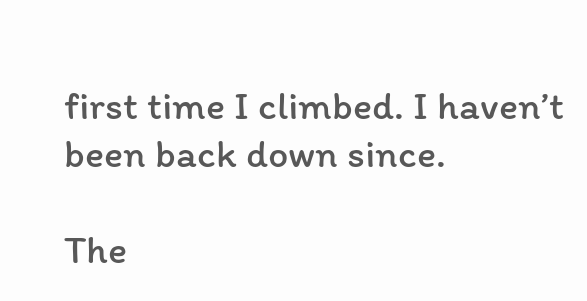first time I climbed. I haven’t been back down since.

The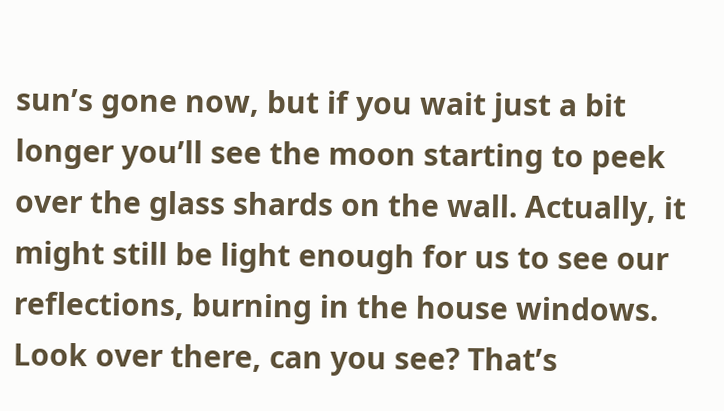sun’s gone now, but if you wait just a bit longer you’ll see the moon starting to peek over the glass shards on the wall. Actually, it might still be light enough for us to see our reflections, burning in the house windows. Look over there, can you see? That’s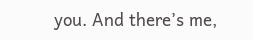you. And there’s me,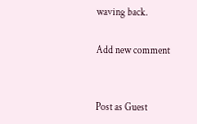waving back.

Add new comment


Post as Guest